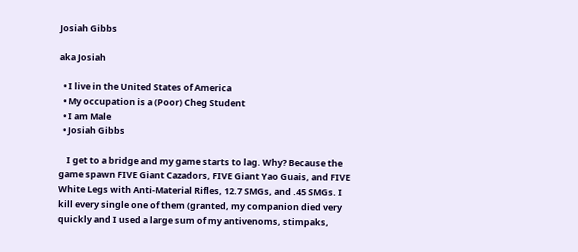Josiah Gibbs

aka Josiah

  • I live in the United States of America
  • My occupation is a (Poor) Cheg Student
  • I am Male
  • Josiah Gibbs

    I get to a bridge and my game starts to lag. Why? Because the game spawn FIVE Giant Cazadors, FIVE Giant Yao Guais, and FIVE White Legs with Anti-Material Rifles, 12.7 SMGs, and .45 SMGs. I kill every single one of them (granted, my companion died very quickly and I used a large sum of my antivenoms, stimpaks,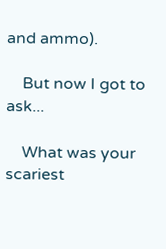and ammo).

    But now I got to ask...

    What was your scariest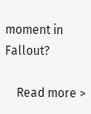moment in Fallout?

    Read more >